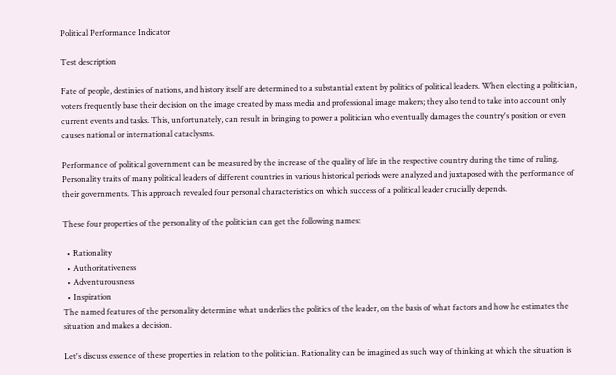Political Performance Indicator

Test description

Fate of people, destinies of nations, and history itself are determined to a substantial extent by politics of political leaders. When electing a politician, voters frequently base their decision on the image created by mass media and professional image makers; they also tend to take into account only current events and tasks. This, unfortunately, can result in bringing to power a politician who eventually damages the country's position or even causes national or international cataclysms.

Performance of political government can be measured by the increase of the quality of life in the respective country during the time of ruling. Personality traits of many political leaders of different countries in various historical periods were analyzed and juxtaposed with the performance of their governments. This approach revealed four personal characteristics on which success of a political leader crucially depends.

These four properties of the personality of the politician can get the following names:

  • Rationality
  • Authoritativeness
  • Adventurousness
  • Inspiration
The named features of the personality determine what underlies the politics of the leader, on the basis of what factors and how he estimates the situation and makes a decision.

Let's discuss essence of these properties in relation to the politician. Rationality can be imagined as such way of thinking at which the situation is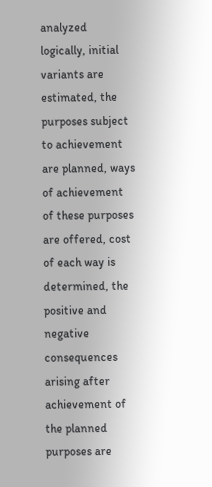analyzed logically, initial variants are estimated, the purposes subject to achievement are planned, ways of achievement of these purposes are offered, cost of each way is determined, the positive and negative consequences arising after achievement of the planned purposes are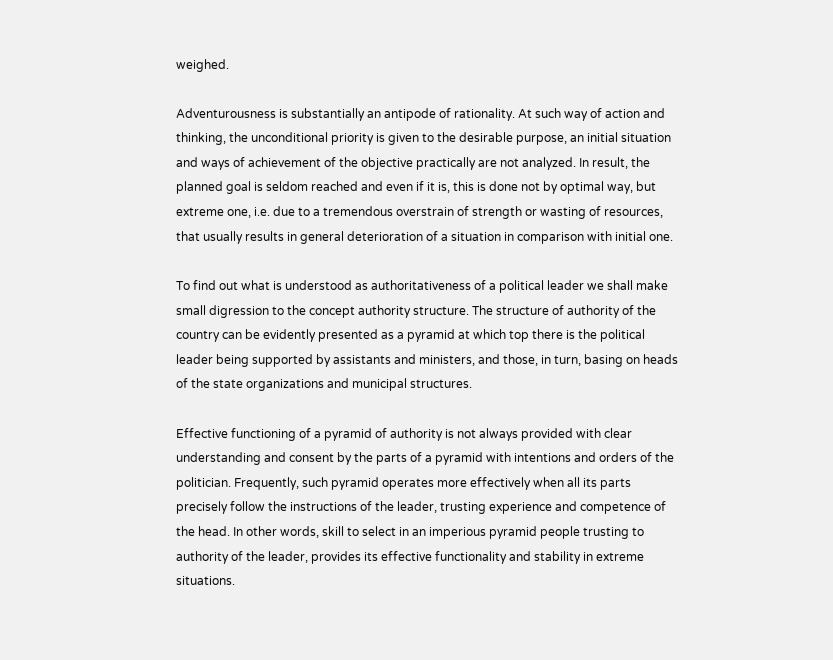weighed.

Adventurousness is substantially an antipode of rationality. At such way of action and thinking, the unconditional priority is given to the desirable purpose, an initial situation and ways of achievement of the objective practically are not analyzed. In result, the planned goal is seldom reached and even if it is, this is done not by optimal way, but extreme one, i.e. due to a tremendous overstrain of strength or wasting of resources, that usually results in general deterioration of a situation in comparison with initial one.

To find out what is understood as authoritativeness of a political leader we shall make small digression to the concept authority structure. The structure of authority of the country can be evidently presented as a pyramid at which top there is the political leader being supported by assistants and ministers, and those, in turn, basing on heads of the state organizations and municipal structures.

Effective functioning of a pyramid of authority is not always provided with clear understanding and consent by the parts of a pyramid with intentions and orders of the politician. Frequently, such pyramid operates more effectively when all its parts precisely follow the instructions of the leader, trusting experience and competence of the head. In other words, skill to select in an imperious pyramid people trusting to authority of the leader, provides its effective functionality and stability in extreme situations.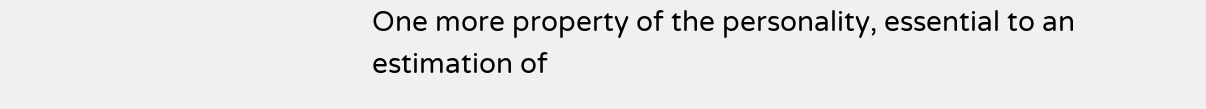One more property of the personality, essential to an estimation of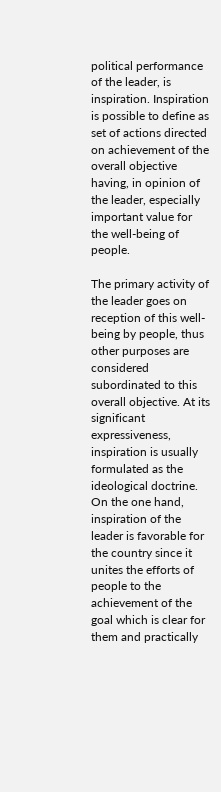political performance of the leader, is inspiration. Inspiration is possible to define as set of actions directed on achievement of the overall objective having, in opinion of the leader, especially important value for the well-being of people.

The primary activity of the leader goes on reception of this well-being by people, thus other purposes are considered subordinated to this overall objective. At its significant expressiveness, inspiration is usually formulated as the ideological doctrine. On the one hand, inspiration of the leader is favorable for the country since it unites the efforts of people to the achievement of the goal which is clear for them and practically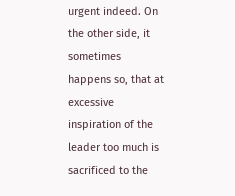urgent indeed. On the other side, it sometimes happens so, that at excessive inspiration of the leader too much is sacrificed to the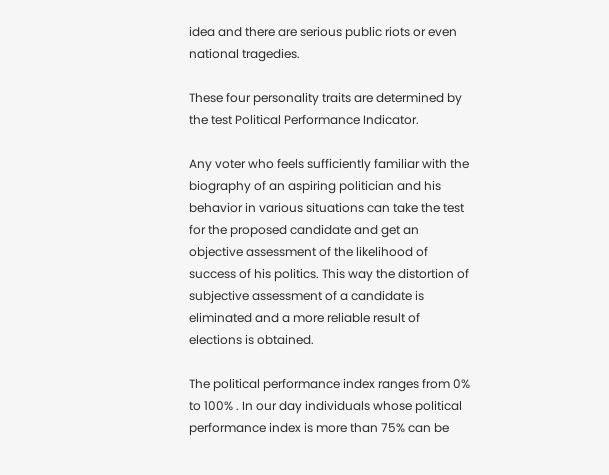idea and there are serious public riots or even national tragedies.

These four personality traits are determined by the test Political Performance Indicator.

Any voter who feels sufficiently familiar with the biography of an aspiring politician and his behavior in various situations can take the test for the proposed candidate and get an objective assessment of the likelihood of success of his politics. This way the distortion of subjective assessment of a candidate is eliminated and a more reliable result of elections is obtained.

The political performance index ranges from 0% to 100% . In our day individuals whose political performance index is more than 75% can be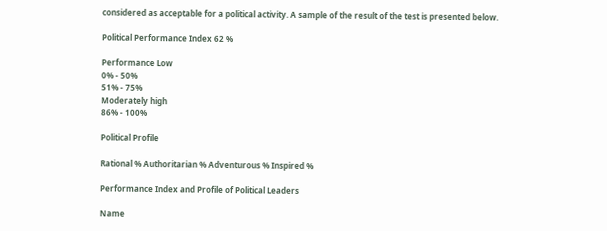considered as acceptable for a political activity. A sample of the result of the test is presented below.

Political Performance Index 62 %

Performance Low
0% - 50%
51% - 75%
Moderately high
86% - 100%

Political Profile

Rational % Authoritarian % Adventurous % Inspired %

Performance Index and Profile of Political Leaders

Name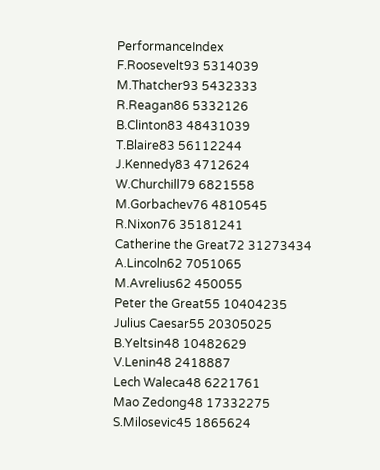PerformanceIndex
F.Roosevelt93 5314039
M.Thatcher93 5432333
R.Reagan86 5332126
B.Clinton83 48431039
T.Blaire83 56112244
J.Kennedy83 4712624
W.Churchill79 6821558
M.Gorbachev76 4810545
R.Nixon76 35181241
Catherine the Great72 31273434
A.Lincoln62 7051065
M.Avrelius62 450055
Peter the Great55 10404235
Julius Caesar55 20305025
B.Yeltsin48 10482629
V.Lenin48 2418887
Lech Waleca48 6221761
Mao Zedong48 17332275
S.Milosevic45 1865624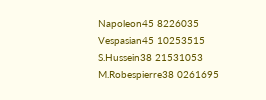Napoleon45 8226035
Vespasian45 10253515
S.Hussein38 21531053
M.Robespierre38 0261695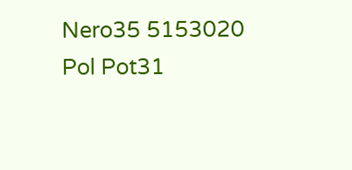Nero35 5153020
Pol Pot31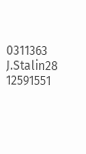0311363
J.Stalin28 12591551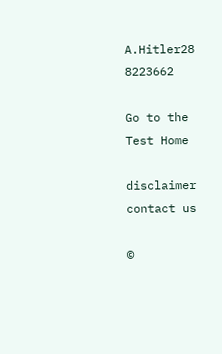A.Hitler28 8223662

Go to the Test Home

disclaimer contact us

©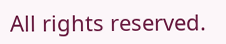All rights reserved.